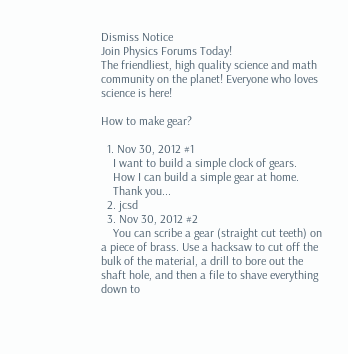Dismiss Notice
Join Physics Forums Today!
The friendliest, high quality science and math community on the planet! Everyone who loves science is here!

How to make gear?

  1. Nov 30, 2012 #1
    I want to build a simple clock of gears.
    How I can build a simple gear at home.
    Thank you...
  2. jcsd
  3. Nov 30, 2012 #2
    You can scribe a gear (straight cut teeth) on a piece of brass. Use a hacksaw to cut off the bulk of the material, a drill to bore out the shaft hole, and then a file to shave everything down to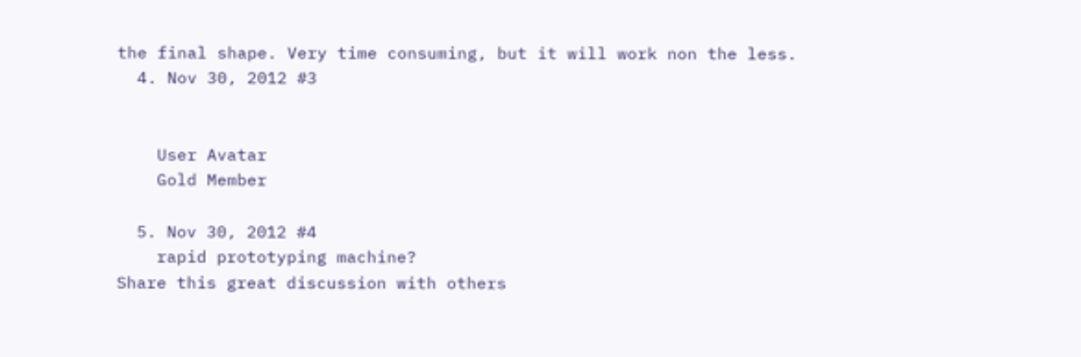the final shape. Very time consuming, but it will work non the less.
  4. Nov 30, 2012 #3


    User Avatar
    Gold Member

  5. Nov 30, 2012 #4
    rapid prototyping machine?
Share this great discussion with others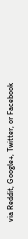via Reddit, Google+, Twitter, or Facebook